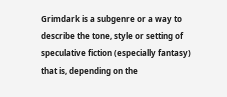Grimdark is a subgenre or a way to describe the tone, style or setting of speculative fiction (especially fantasy) that is, depending on the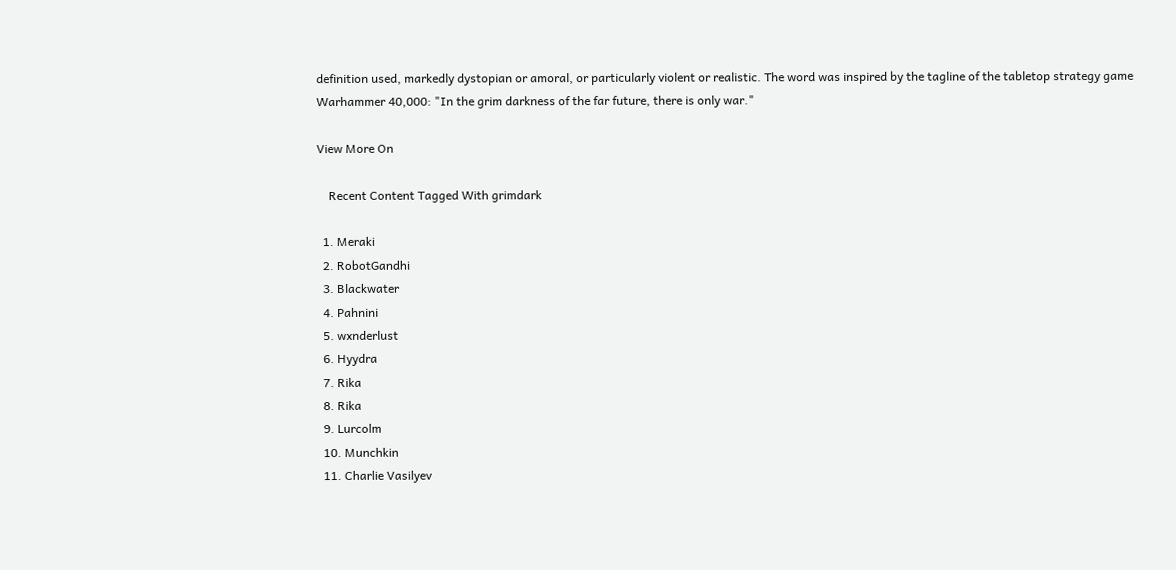definition used, markedly dystopian or amoral, or particularly violent or realistic. The word was inspired by the tagline of the tabletop strategy game Warhammer 40,000: "In the grim darkness of the far future, there is only war."

View More On

    Recent Content Tagged With grimdark

  1. Meraki
  2. RobotGandhi
  3. Blackwater
  4. Pahnini
  5. wxnderlust
  6. Hyydra
  7. Rika
  8. Rika
  9. Lurcolm
  10. Munchkin
  11. Charlie Vasilyev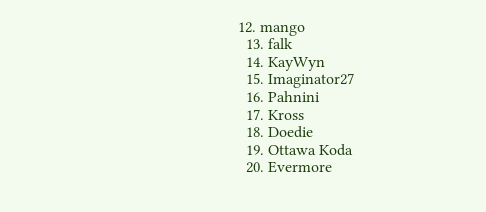12. mango
  13. falk
  14. KayWyn
  15. Imaginator27
  16. Pahnini
  17. Kross
  18. Doedie
  19. Ottawa Koda
  20. Evermore